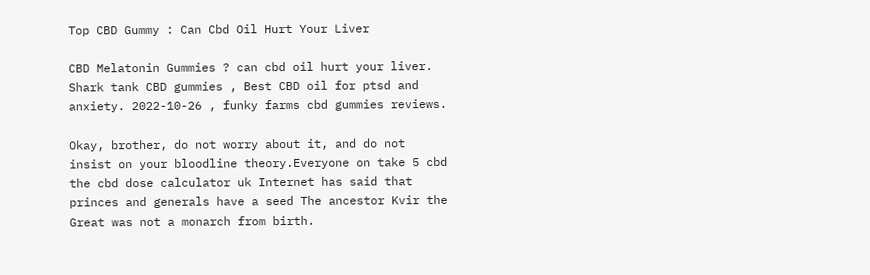Top CBD Gummy : Can Cbd Oil Hurt Your Liver

CBD Melatonin Gummies ? can cbd oil hurt your liver. Shark tank CBD gummies , Best CBD oil for ptsd and anxiety. 2022-10-26 , funky farms cbd gummies reviews.

Okay, brother, do not worry about it, and do not insist on your bloodline theory.Everyone on take 5 cbd the cbd dose calculator uk Internet has said that princes and generals have a seed The ancestor Kvir the Great was not a monarch from birth.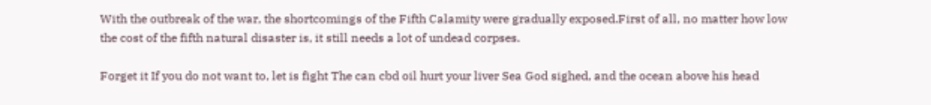With the outbreak of the war, the shortcomings of the Fifth Calamity were gradually exposed.First of all, no matter how low the cost of the fifth natural disaster is, it still needs a lot of undead corpses.

Forget it If you do not want to, let is fight The can cbd oil hurt your liver Sea God sighed, and the ocean above his head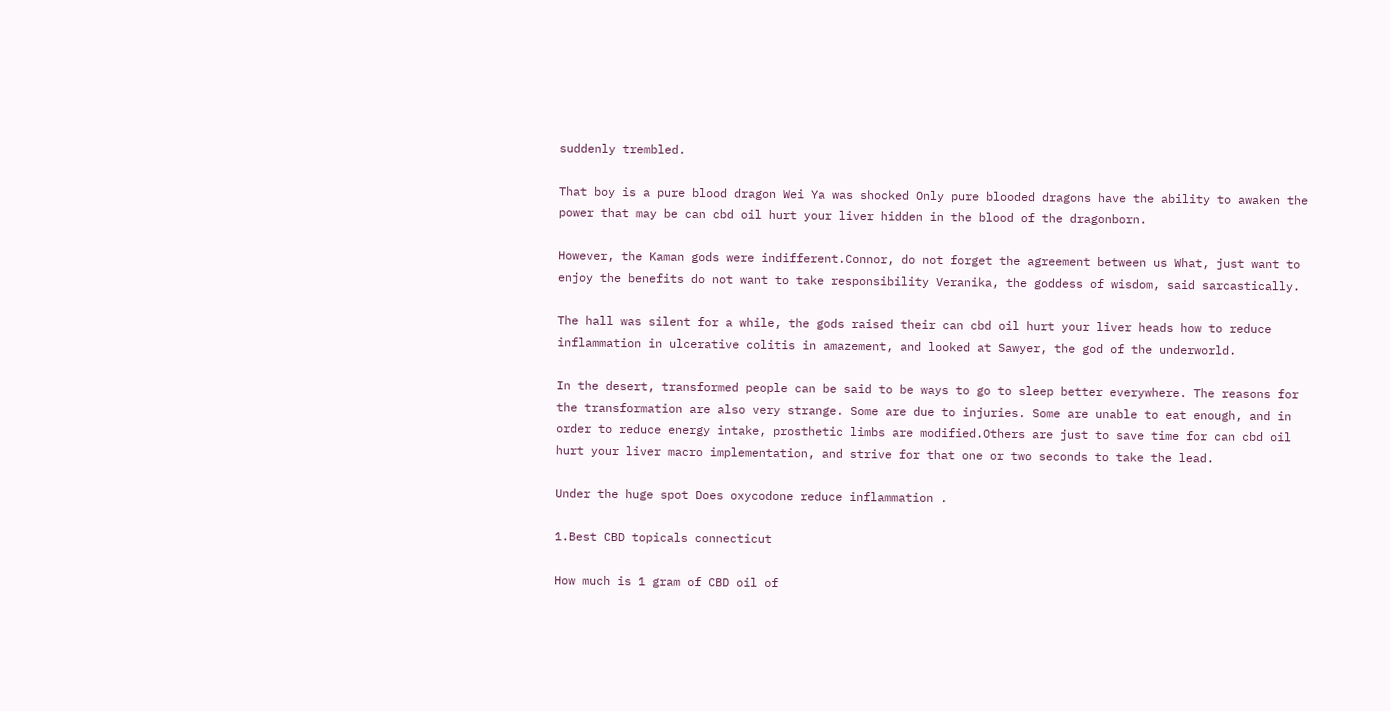suddenly trembled.

That boy is a pure blood dragon Wei Ya was shocked Only pure blooded dragons have the ability to awaken the power that may be can cbd oil hurt your liver hidden in the blood of the dragonborn.

However, the Kaman gods were indifferent.Connor, do not forget the agreement between us What, just want to enjoy the benefits do not want to take responsibility Veranika, the goddess of wisdom, said sarcastically.

The hall was silent for a while, the gods raised their can cbd oil hurt your liver heads how to reduce inflammation in ulcerative colitis in amazement, and looked at Sawyer, the god of the underworld.

In the desert, transformed people can be said to be ways to go to sleep better everywhere. The reasons for the transformation are also very strange. Some are due to injuries. Some are unable to eat enough, and in order to reduce energy intake, prosthetic limbs are modified.Others are just to save time for can cbd oil hurt your liver macro implementation, and strive for that one or two seconds to take the lead.

Under the huge spot Does oxycodone reduce inflammation .

1.Best CBD topicals connecticut

How much is 1 gram of CBD oil of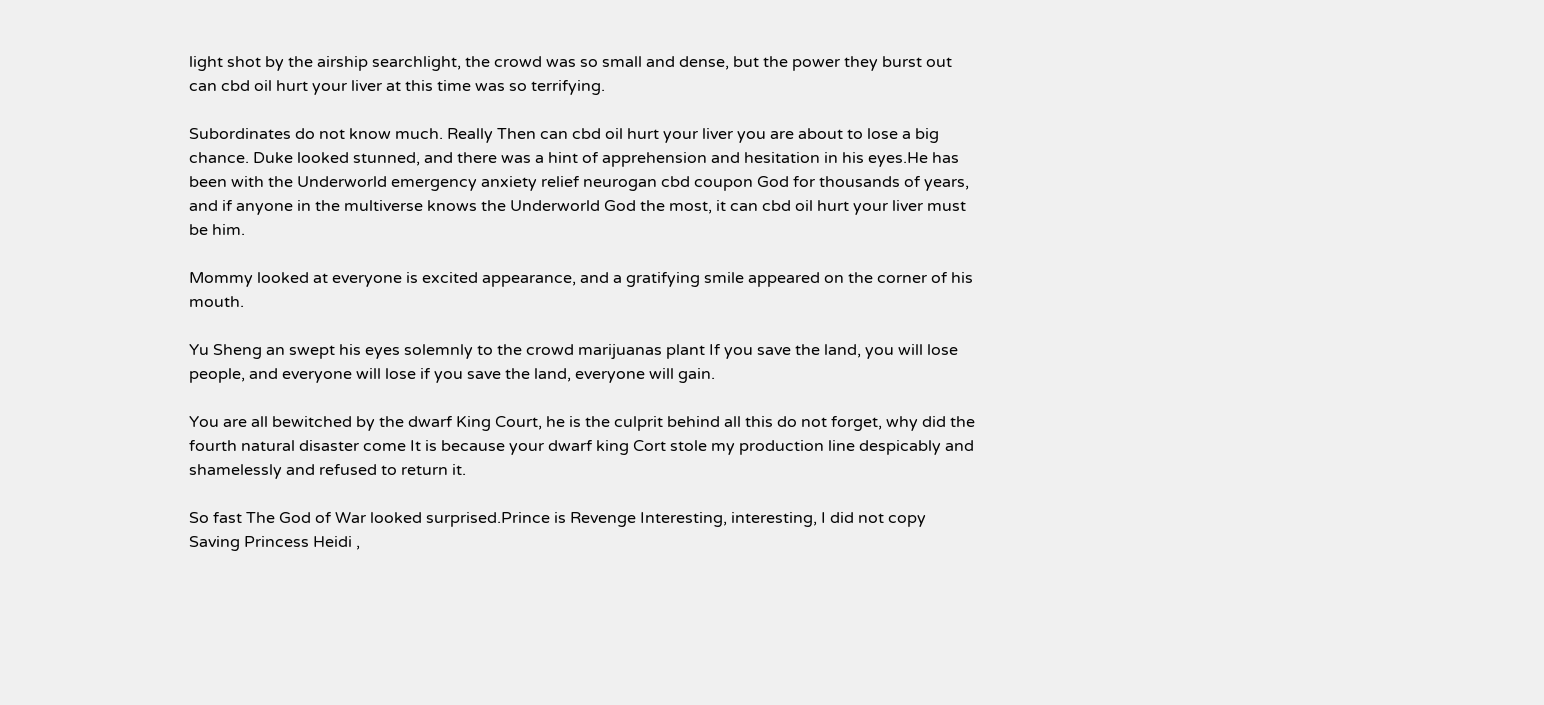light shot by the airship searchlight, the crowd was so small and dense, but the power they burst out can cbd oil hurt your liver at this time was so terrifying.

Subordinates do not know much. Really Then can cbd oil hurt your liver you are about to lose a big chance. Duke looked stunned, and there was a hint of apprehension and hesitation in his eyes.He has been with the Underworld emergency anxiety relief neurogan cbd coupon God for thousands of years, and if anyone in the multiverse knows the Underworld God the most, it can cbd oil hurt your liver must be him.

Mommy looked at everyone is excited appearance, and a gratifying smile appeared on the corner of his mouth.

Yu Sheng an swept his eyes solemnly to the crowd marijuanas plant If you save the land, you will lose people, and everyone will lose if you save the land, everyone will gain.

You are all bewitched by the dwarf King Court, he is the culprit behind all this do not forget, why did the fourth natural disaster come It is because your dwarf king Cort stole my production line despicably and shamelessly and refused to return it.

So fast The God of War looked surprised.Prince is Revenge Interesting, interesting, I did not copy Saving Princess Heidi ,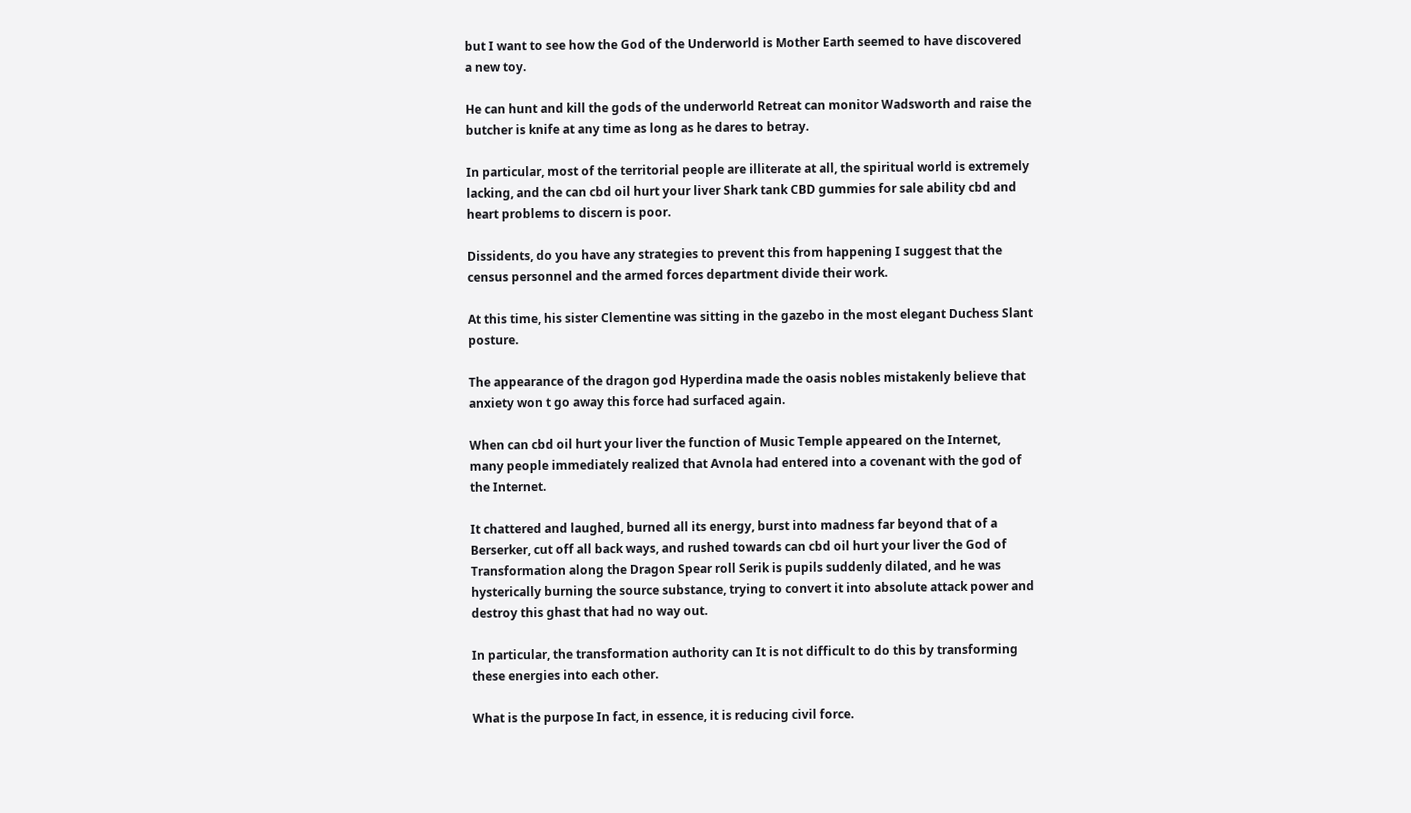but I want to see how the God of the Underworld is Mother Earth seemed to have discovered a new toy.

He can hunt and kill the gods of the underworld Retreat can monitor Wadsworth and raise the butcher is knife at any time as long as he dares to betray.

In particular, most of the territorial people are illiterate at all, the spiritual world is extremely lacking, and the can cbd oil hurt your liver Shark tank CBD gummies for sale ability cbd and heart problems to discern is poor.

Dissidents, do you have any strategies to prevent this from happening I suggest that the census personnel and the armed forces department divide their work.

At this time, his sister Clementine was sitting in the gazebo in the most elegant Duchess Slant posture.

The appearance of the dragon god Hyperdina made the oasis nobles mistakenly believe that anxiety won t go away this force had surfaced again.

When can cbd oil hurt your liver the function of Music Temple appeared on the Internet, many people immediately realized that Avnola had entered into a covenant with the god of the Internet.

It chattered and laughed, burned all its energy, burst into madness far beyond that of a Berserker, cut off all back ways, and rushed towards can cbd oil hurt your liver the God of Transformation along the Dragon Spear roll Serik is pupils suddenly dilated, and he was hysterically burning the source substance, trying to convert it into absolute attack power and destroy this ghast that had no way out.

In particular, the transformation authority can It is not difficult to do this by transforming these energies into each other.

What is the purpose In fact, in essence, it is reducing civil force.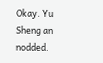Okay. Yu Sheng an nodded.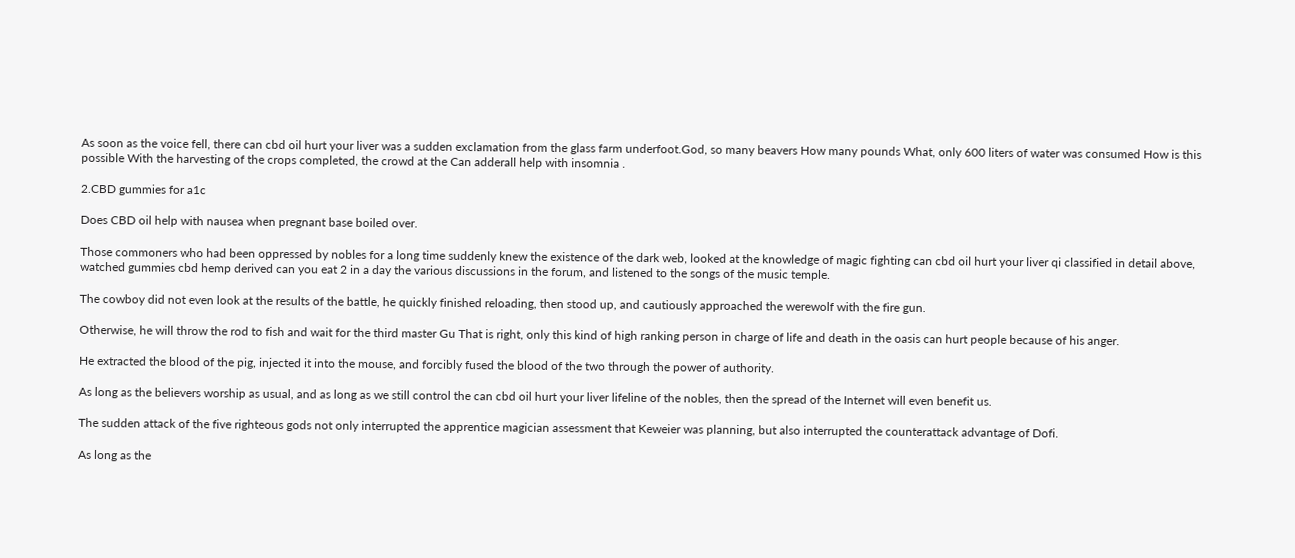As soon as the voice fell, there can cbd oil hurt your liver was a sudden exclamation from the glass farm underfoot.God, so many beavers How many pounds What, only 600 liters of water was consumed How is this possible With the harvesting of the crops completed, the crowd at the Can adderall help with insomnia .

2.CBD gummies for a1c

Does CBD oil help with nausea when pregnant base boiled over.

Those commoners who had been oppressed by nobles for a long time suddenly knew the existence of the dark web, looked at the knowledge of magic fighting can cbd oil hurt your liver qi classified in detail above, watched gummies cbd hemp derived can you eat 2 in a day the various discussions in the forum, and listened to the songs of the music temple.

The cowboy did not even look at the results of the battle, he quickly finished reloading, then stood up, and cautiously approached the werewolf with the fire gun.

Otherwise, he will throw the rod to fish and wait for the third master Gu That is right, only this kind of high ranking person in charge of life and death in the oasis can hurt people because of his anger.

He extracted the blood of the pig, injected it into the mouse, and forcibly fused the blood of the two through the power of authority.

As long as the believers worship as usual, and as long as we still control the can cbd oil hurt your liver lifeline of the nobles, then the spread of the Internet will even benefit us.

The sudden attack of the five righteous gods not only interrupted the apprentice magician assessment that Keweier was planning, but also interrupted the counterattack advantage of Dofi.

As long as the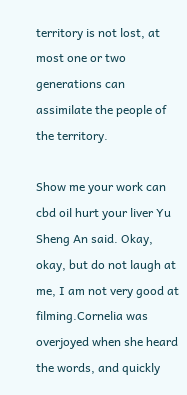territory is not lost, at most one or two generations can assimilate the people of the territory.

Show me your work can cbd oil hurt your liver Yu Sheng An said. Okay, okay, but do not laugh at me, I am not very good at filming.Cornelia was overjoyed when she heard the words, and quickly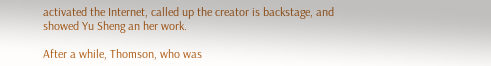activated the Internet, called up the creator is backstage, and showed Yu Sheng an her work.

After a while, Thomson, who was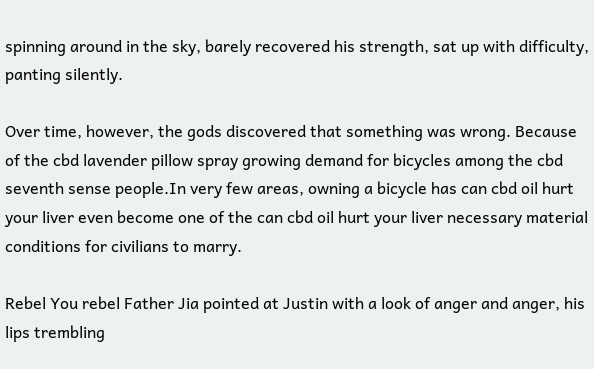spinning around in the sky, barely recovered his strength, sat up with difficulty, panting silently.

Over time, however, the gods discovered that something was wrong. Because of the cbd lavender pillow spray growing demand for bicycles among the cbd seventh sense people.In very few areas, owning a bicycle has can cbd oil hurt your liver even become one of the can cbd oil hurt your liver necessary material conditions for civilians to marry.

Rebel You rebel Father Jia pointed at Justin with a look of anger and anger, his lips trembling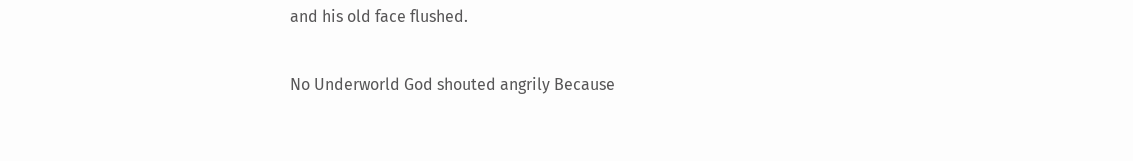and his old face flushed.

No Underworld God shouted angrily Because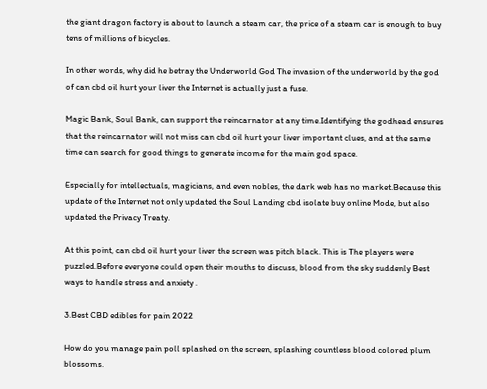the giant dragon factory is about to launch a steam car, the price of a steam car is enough to buy tens of millions of bicycles.

In other words, why did he betray the Underworld God The invasion of the underworld by the god of can cbd oil hurt your liver the Internet is actually just a fuse.

Magic Bank, Soul Bank, can support the reincarnator at any time.Identifying the godhead ensures that the reincarnator will not miss can cbd oil hurt your liver important clues, and at the same time can search for good things to generate income for the main god space.

Especially for intellectuals, magicians, and even nobles, the dark web has no market.Because this update of the Internet not only updated the Soul Landing cbd isolate buy online Mode, but also updated the Privacy Treaty.

At this point, can cbd oil hurt your liver the screen was pitch black. This is The players were puzzled.Before everyone could open their mouths to discuss, blood from the sky suddenly Best ways to handle stress and anxiety .

3.Best CBD edibles for pain 2022

How do you manage pain poll splashed on the screen, splashing countless blood colored plum blossoms.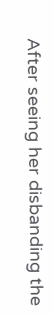After seeing her disbanding the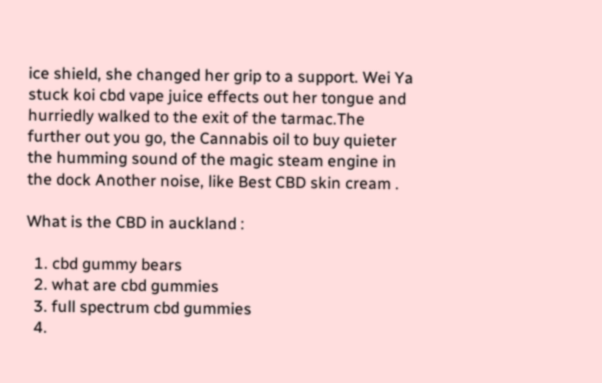ice shield, she changed her grip to a support. Wei Ya stuck koi cbd vape juice effects out her tongue and hurriedly walked to the exit of the tarmac.The further out you go, the Cannabis oil to buy quieter the humming sound of the magic steam engine in the dock Another noise, like Best CBD skin cream .

What is the CBD in auckland :

  1. cbd gummy bears
  2. what are cbd gummies
  3. full spectrum cbd gummies
  4.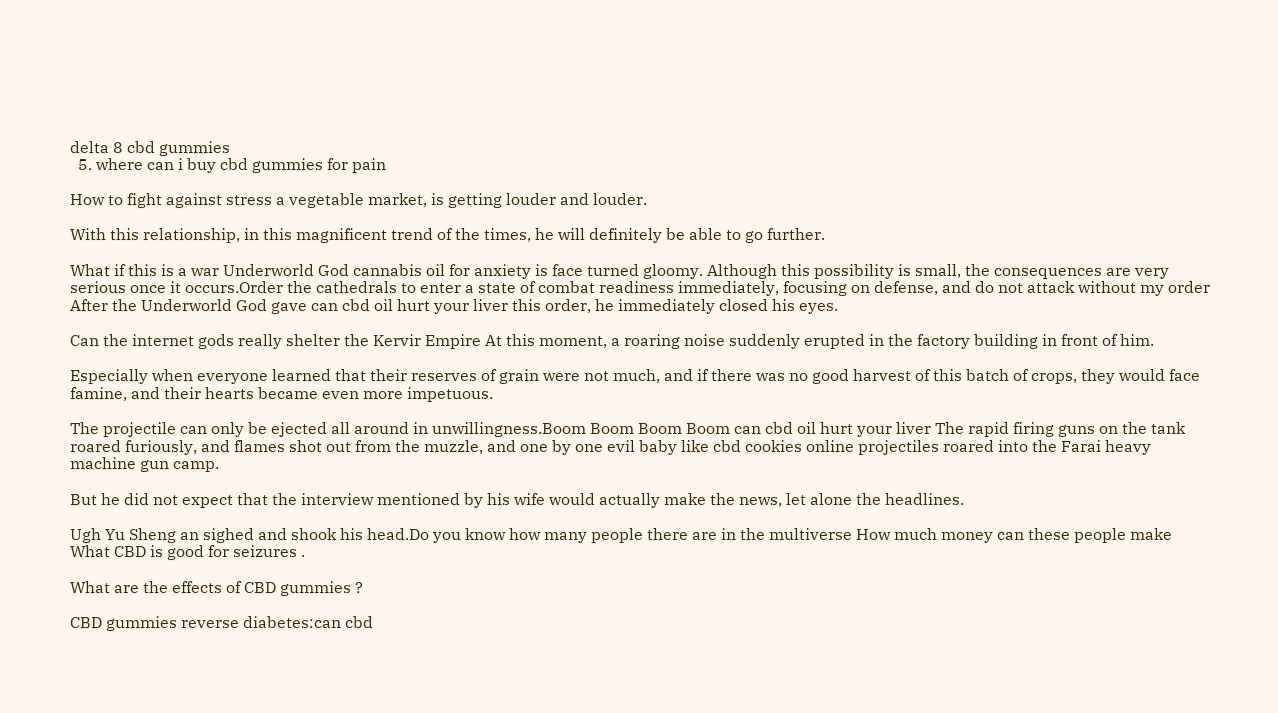delta 8 cbd gummies
  5. where can i buy cbd gummies for pain

How to fight against stress a vegetable market, is getting louder and louder.

With this relationship, in this magnificent trend of the times, he will definitely be able to go further.

What if this is a war Underworld God cannabis oil for anxiety is face turned gloomy. Although this possibility is small, the consequences are very serious once it occurs.Order the cathedrals to enter a state of combat readiness immediately, focusing on defense, and do not attack without my order After the Underworld God gave can cbd oil hurt your liver this order, he immediately closed his eyes.

Can the internet gods really shelter the Kervir Empire At this moment, a roaring noise suddenly erupted in the factory building in front of him.

Especially when everyone learned that their reserves of grain were not much, and if there was no good harvest of this batch of crops, they would face famine, and their hearts became even more impetuous.

The projectile can only be ejected all around in unwillingness.Boom Boom Boom Boom can cbd oil hurt your liver The rapid firing guns on the tank roared furiously, and flames shot out from the muzzle, and one by one evil baby like cbd cookies online projectiles roared into the Farai heavy machine gun camp.

But he did not expect that the interview mentioned by his wife would actually make the news, let alone the headlines.

Ugh Yu Sheng an sighed and shook his head.Do you know how many people there are in the multiverse How much money can these people make What CBD is good for seizures .

What are the effects of CBD gummies ?

CBD gummies reverse diabetes:can cbd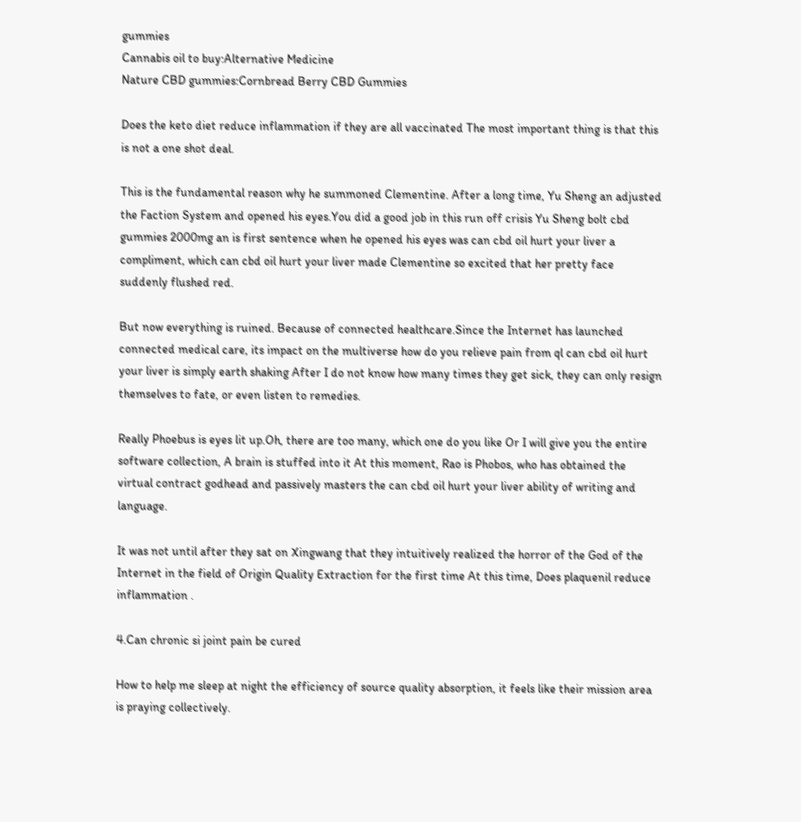gummies
Cannabis oil to buy:Alternative Medicine
Nature CBD gummies:Cornbread Berry CBD Gummies

Does the keto diet reduce inflammation if they are all vaccinated The most important thing is that this is not a one shot deal.

This is the fundamental reason why he summoned Clementine. After a long time, Yu Sheng an adjusted the Faction System and opened his eyes.You did a good job in this run off crisis Yu Sheng bolt cbd gummies 2000mg an is first sentence when he opened his eyes was can cbd oil hurt your liver a compliment, which can cbd oil hurt your liver made Clementine so excited that her pretty face suddenly flushed red.

But now everything is ruined. Because of connected healthcare.Since the Internet has launched connected medical care, its impact on the multiverse how do you relieve pain from ql can cbd oil hurt your liver is simply earth shaking After I do not know how many times they get sick, they can only resign themselves to fate, or even listen to remedies.

Really Phoebus is eyes lit up.Oh, there are too many, which one do you like Or I will give you the entire software collection, A brain is stuffed into it At this moment, Rao is Phobos, who has obtained the virtual contract godhead and passively masters the can cbd oil hurt your liver ability of writing and language.

It was not until after they sat on Xingwang that they intuitively realized the horror of the God of the Internet in the field of Origin Quality Extraction for the first time At this time, Does plaquenil reduce inflammation .

4.Can chronic si joint pain be cured

How to help me sleep at night the efficiency of source quality absorption, it feels like their mission area is praying collectively.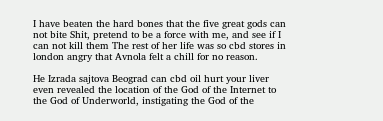I have beaten the hard bones that the five great gods can not bite Shit, pretend to be a force with me, and see if I can not kill them The rest of her life was so cbd stores in london angry that Avnola felt a chill for no reason.

He Izrada sajtova Beograd can cbd oil hurt your liver even revealed the location of the God of the Internet to the God of Underworld, instigating the God of the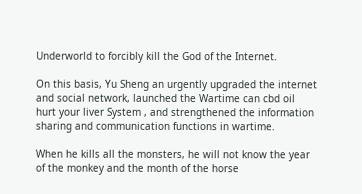Underworld to forcibly kill the God of the Internet.

On this basis, Yu Sheng an urgently upgraded the internet and social network, launched the Wartime can cbd oil hurt your liver System , and strengthened the information sharing and communication functions in wartime.

When he kills all the monsters, he will not know the year of the monkey and the month of the horse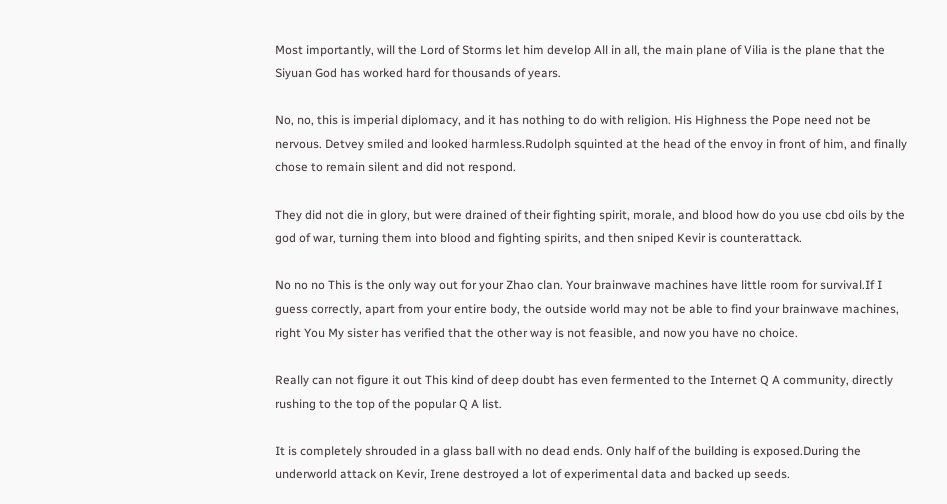Most importantly, will the Lord of Storms let him develop All in all, the main plane of Vilia is the plane that the Siyuan God has worked hard for thousands of years.

No, no, this is imperial diplomacy, and it has nothing to do with religion. His Highness the Pope need not be nervous. Detvey smiled and looked harmless.Rudolph squinted at the head of the envoy in front of him, and finally chose to remain silent and did not respond.

They did not die in glory, but were drained of their fighting spirit, morale, and blood how do you use cbd oils by the god of war, turning them into blood and fighting spirits, and then sniped Kevir is counterattack.

No no no This is the only way out for your Zhao clan. Your brainwave machines have little room for survival.If I guess correctly, apart from your entire body, the outside world may not be able to find your brainwave machines, right You My sister has verified that the other way is not feasible, and now you have no choice.

Really can not figure it out This kind of deep doubt has even fermented to the Internet Q A community, directly rushing to the top of the popular Q A list.

It is completely shrouded in a glass ball with no dead ends. Only half of the building is exposed.During the underworld attack on Kevir, Irene destroyed a lot of experimental data and backed up seeds.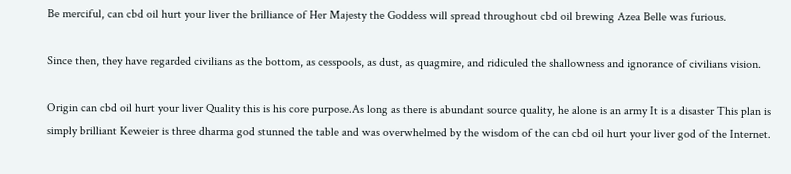Be merciful, can cbd oil hurt your liver the brilliance of Her Majesty the Goddess will spread throughout cbd oil brewing Azea Belle was furious.

Since then, they have regarded civilians as the bottom, as cesspools, as dust, as quagmire, and ridiculed the shallowness and ignorance of civilians vision.

Origin can cbd oil hurt your liver Quality this is his core purpose.As long as there is abundant source quality, he alone is an army It is a disaster This plan is simply brilliant Keweier is three dharma god stunned the table and was overwhelmed by the wisdom of the can cbd oil hurt your liver god of the Internet.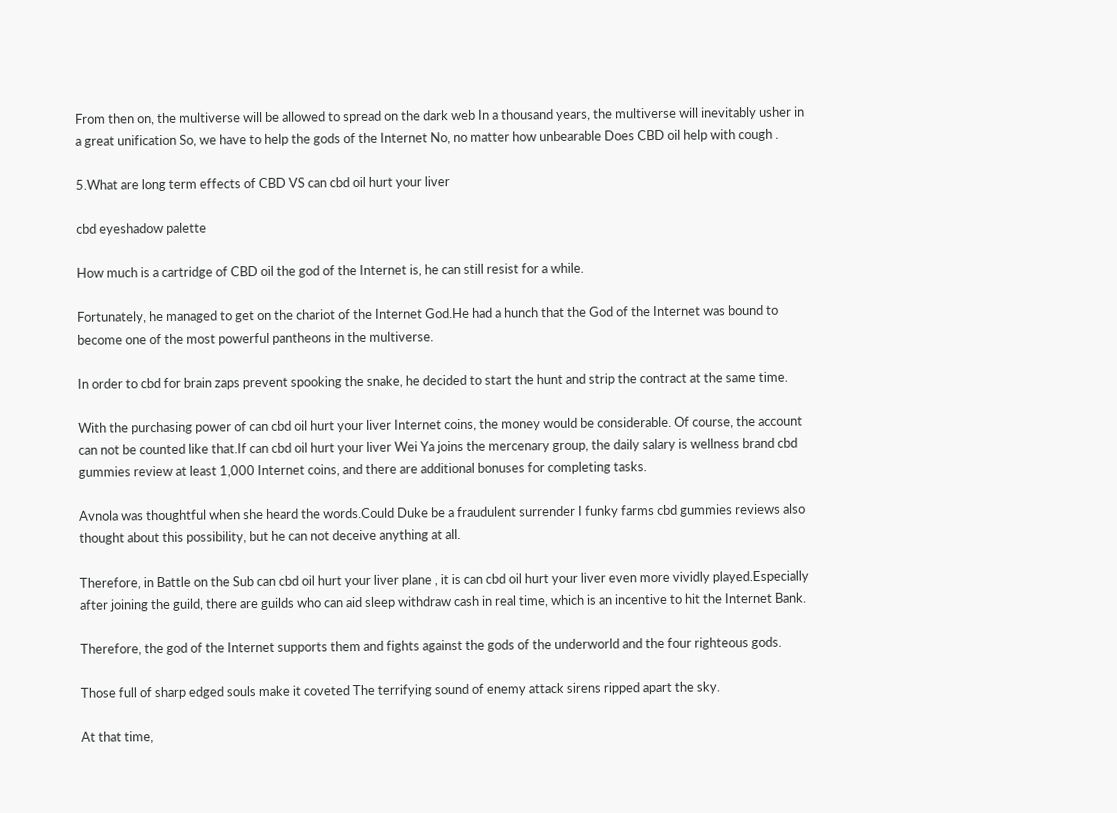From then on, the multiverse will be allowed to spread on the dark web In a thousand years, the multiverse will inevitably usher in a great unification So, we have to help the gods of the Internet No, no matter how unbearable Does CBD oil help with cough .

5.What are long term effects of CBD VS can cbd oil hurt your liver

cbd eyeshadow palette

How much is a cartridge of CBD oil the god of the Internet is, he can still resist for a while.

Fortunately, he managed to get on the chariot of the Internet God.He had a hunch that the God of the Internet was bound to become one of the most powerful pantheons in the multiverse.

In order to cbd for brain zaps prevent spooking the snake, he decided to start the hunt and strip the contract at the same time.

With the purchasing power of can cbd oil hurt your liver Internet coins, the money would be considerable. Of course, the account can not be counted like that.If can cbd oil hurt your liver Wei Ya joins the mercenary group, the daily salary is wellness brand cbd gummies review at least 1,000 Internet coins, and there are additional bonuses for completing tasks.

Avnola was thoughtful when she heard the words.Could Duke be a fraudulent surrender I funky farms cbd gummies reviews also thought about this possibility, but he can not deceive anything at all.

Therefore, in Battle on the Sub can cbd oil hurt your liver plane , it is can cbd oil hurt your liver even more vividly played.Especially after joining the guild, there are guilds who can aid sleep withdraw cash in real time, which is an incentive to hit the Internet Bank.

Therefore, the god of the Internet supports them and fights against the gods of the underworld and the four righteous gods.

Those full of sharp edged souls make it coveted The terrifying sound of enemy attack sirens ripped apart the sky.

At that time,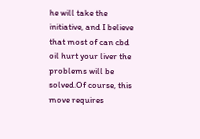he will take the initiative, and I believe that most of can cbd oil hurt your liver the problems will be solved.Of course, this move requires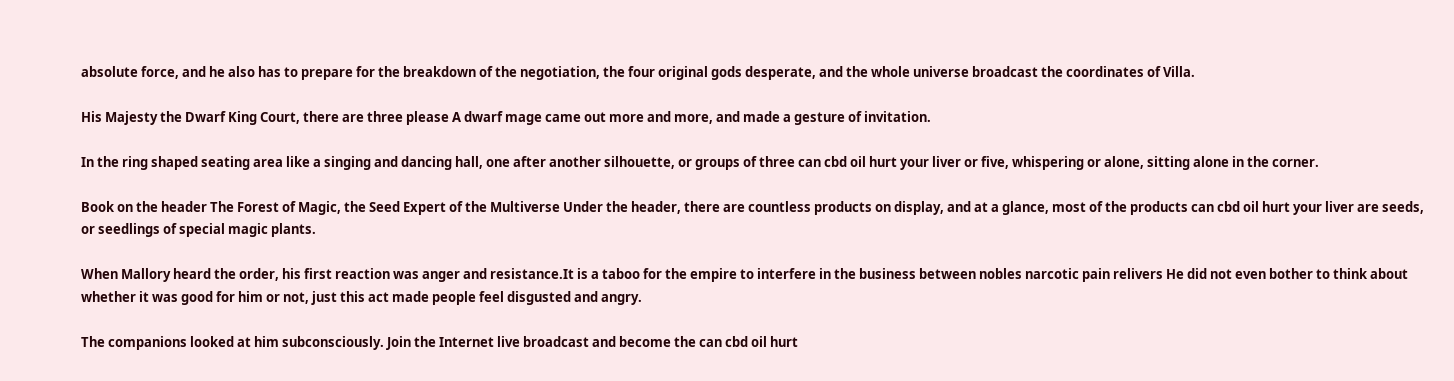absolute force, and he also has to prepare for the breakdown of the negotiation, the four original gods desperate, and the whole universe broadcast the coordinates of Villa.

His Majesty the Dwarf King Court, there are three please A dwarf mage came out more and more, and made a gesture of invitation.

In the ring shaped seating area like a singing and dancing hall, one after another silhouette, or groups of three can cbd oil hurt your liver or five, whispering or alone, sitting alone in the corner.

Book on the header The Forest of Magic, the Seed Expert of the Multiverse Under the header, there are countless products on display, and at a glance, most of the products can cbd oil hurt your liver are seeds, or seedlings of special magic plants.

When Mallory heard the order, his first reaction was anger and resistance.It is a taboo for the empire to interfere in the business between nobles narcotic pain relivers He did not even bother to think about whether it was good for him or not, just this act made people feel disgusted and angry.

The companions looked at him subconsciously. Join the Internet live broadcast and become the can cbd oil hurt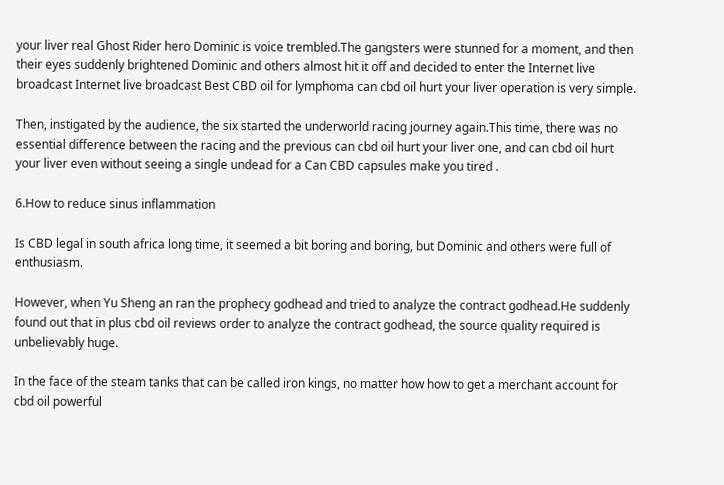your liver real Ghost Rider hero Dominic is voice trembled.The gangsters were stunned for a moment, and then their eyes suddenly brightened Dominic and others almost hit it off and decided to enter the Internet live broadcast Internet live broadcast Best CBD oil for lymphoma can cbd oil hurt your liver operation is very simple.

Then, instigated by the audience, the six started the underworld racing journey again.This time, there was no essential difference between the racing and the previous can cbd oil hurt your liver one, and can cbd oil hurt your liver even without seeing a single undead for a Can CBD capsules make you tired .

6.How to reduce sinus inflammation

Is CBD legal in south africa long time, it seemed a bit boring and boring, but Dominic and others were full of enthusiasm.

However, when Yu Sheng an ran the prophecy godhead and tried to analyze the contract godhead.He suddenly found out that in plus cbd oil reviews order to analyze the contract godhead, the source quality required is unbelievably huge.

In the face of the steam tanks that can be called iron kings, no matter how how to get a merchant account for cbd oil powerful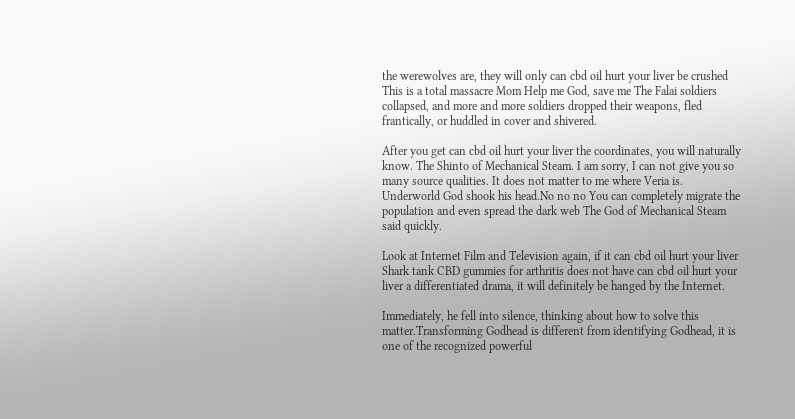the werewolves are, they will only can cbd oil hurt your liver be crushed This is a total massacre Mom Help me God, save me The Falai soldiers collapsed, and more and more soldiers dropped their weapons, fled frantically, or huddled in cover and shivered.

After you get can cbd oil hurt your liver the coordinates, you will naturally know. The Shinto of Mechanical Steam. I am sorry, I can not give you so many source qualities. It does not matter to me where Veria is. Underworld God shook his head.No no no You can completely migrate the population and even spread the dark web The God of Mechanical Steam said quickly.

Look at Internet Film and Television again, if it can cbd oil hurt your liver Shark tank CBD gummies for arthritis does not have can cbd oil hurt your liver a differentiated drama, it will definitely be hanged by the Internet.

Immediately, he fell into silence, thinking about how to solve this matter.Transforming Godhead is different from identifying Godhead, it is one of the recognized powerful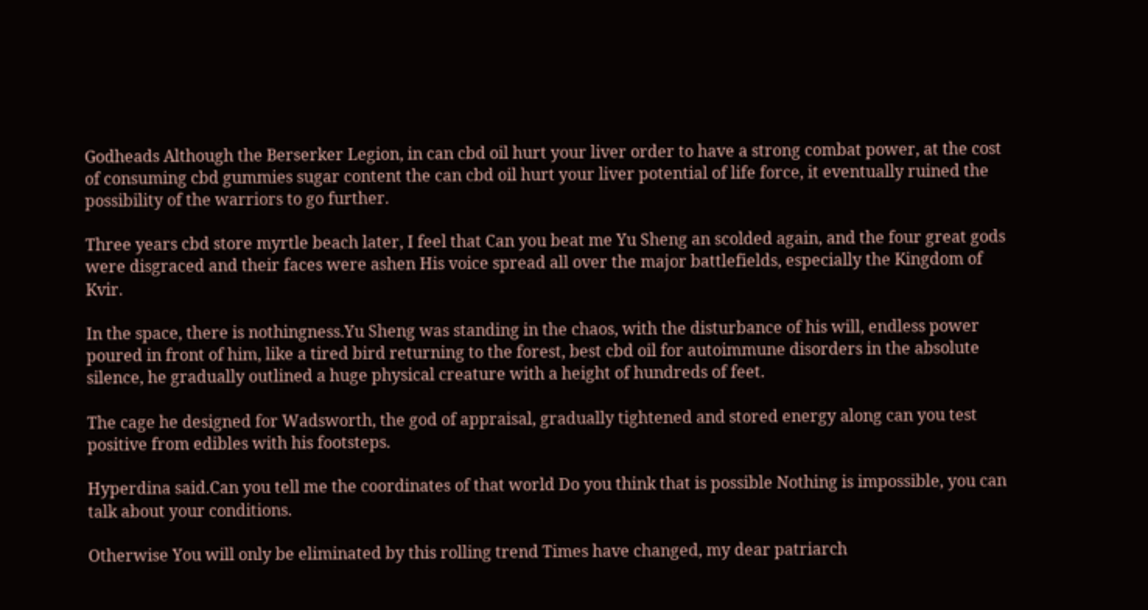Godheads Although the Berserker Legion, in can cbd oil hurt your liver order to have a strong combat power, at the cost of consuming cbd gummies sugar content the can cbd oil hurt your liver potential of life force, it eventually ruined the possibility of the warriors to go further.

Three years cbd store myrtle beach later, I feel that Can you beat me Yu Sheng an scolded again, and the four great gods were disgraced and their faces were ashen His voice spread all over the major battlefields, especially the Kingdom of Kvir.

In the space, there is nothingness.Yu Sheng was standing in the chaos, with the disturbance of his will, endless power poured in front of him, like a tired bird returning to the forest, best cbd oil for autoimmune disorders in the absolute silence, he gradually outlined a huge physical creature with a height of hundreds of feet.

The cage he designed for Wadsworth, the god of appraisal, gradually tightened and stored energy along can you test positive from edibles with his footsteps.

Hyperdina said.Can you tell me the coordinates of that world Do you think that is possible Nothing is impossible, you can talk about your conditions.

Otherwise You will only be eliminated by this rolling trend Times have changed, my dear patriarch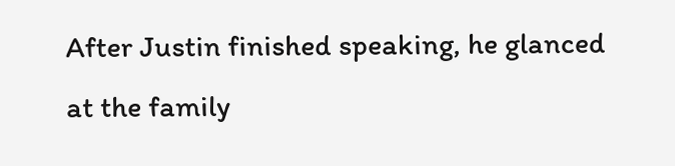After Justin finished speaking, he glanced at the family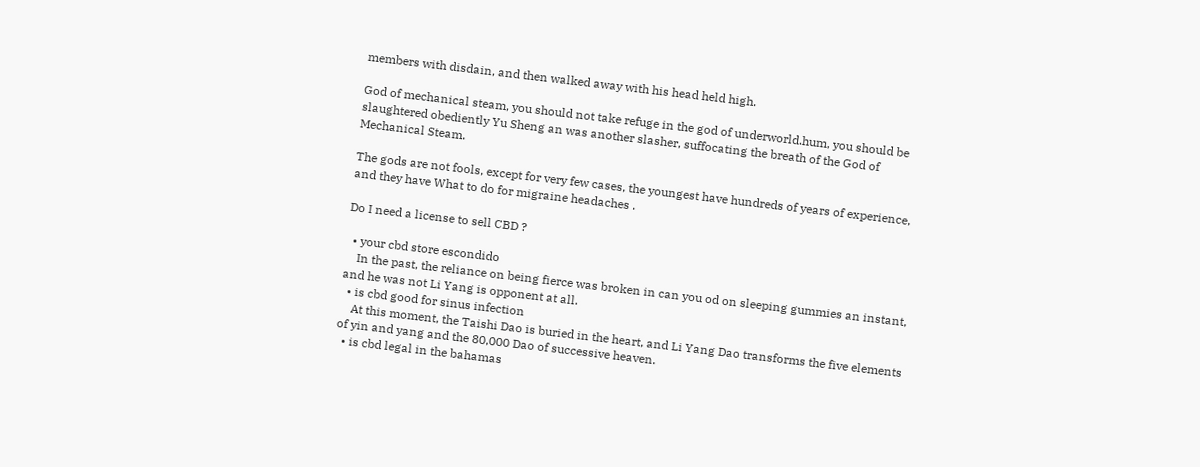members with disdain, and then walked away with his head held high.

God of mechanical steam, you should not take refuge in the god of underworld.hum, you should be slaughtered obediently Yu Sheng an was another slasher, suffocating the breath of the God of Mechanical Steam.

The gods are not fools, except for very few cases, the youngest have hundreds of years of experience, and they have What to do for migraine headaches .

Do I need a license to sell CBD ?

  • your cbd store escondido
    In the past, the reliance on being fierce was broken in can you od on sleeping gummies an instant, and he was not Li Yang is opponent at all.
  • is cbd good for sinus infection
    At this moment, the Taishi Dao is buried in the heart, and Li Yang Dao transforms the five elements of yin and yang and the 80,000 Dao of successive heaven.
  • is cbd legal in the bahamas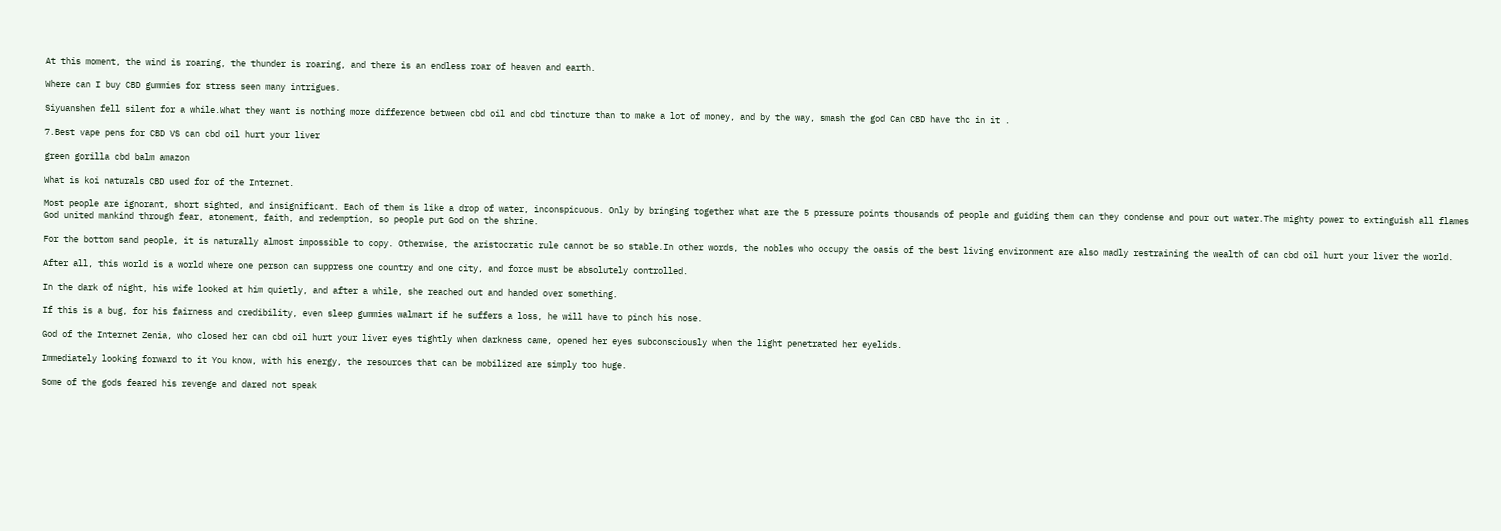At this moment, the wind is roaring, the thunder is roaring, and there is an endless roar of heaven and earth.

Where can I buy CBD gummies for stress seen many intrigues.

Siyuanshen fell silent for a while.What they want is nothing more difference between cbd oil and cbd tincture than to make a lot of money, and by the way, smash the god Can CBD have thc in it .

7.Best vape pens for CBD VS can cbd oil hurt your liver

green gorilla cbd balm amazon

What is koi naturals CBD used for of the Internet.

Most people are ignorant, short sighted, and insignificant. Each of them is like a drop of water, inconspicuous. Only by bringing together what are the 5 pressure points thousands of people and guiding them can they condense and pour out water.The mighty power to extinguish all flames God united mankind through fear, atonement, faith, and redemption, so people put God on the shrine.

For the bottom sand people, it is naturally almost impossible to copy. Otherwise, the aristocratic rule cannot be so stable.In other words, the nobles who occupy the oasis of the best living environment are also madly restraining the wealth of can cbd oil hurt your liver the world.

After all, this world is a world where one person can suppress one country and one city, and force must be absolutely controlled.

In the dark of night, his wife looked at him quietly, and after a while, she reached out and handed over something.

If this is a bug, for his fairness and credibility, even sleep gummies walmart if he suffers a loss, he will have to pinch his nose.

God of the Internet Zenia, who closed her can cbd oil hurt your liver eyes tightly when darkness came, opened her eyes subconsciously when the light penetrated her eyelids.

Immediately looking forward to it You know, with his energy, the resources that can be mobilized are simply too huge.

Some of the gods feared his revenge and dared not speak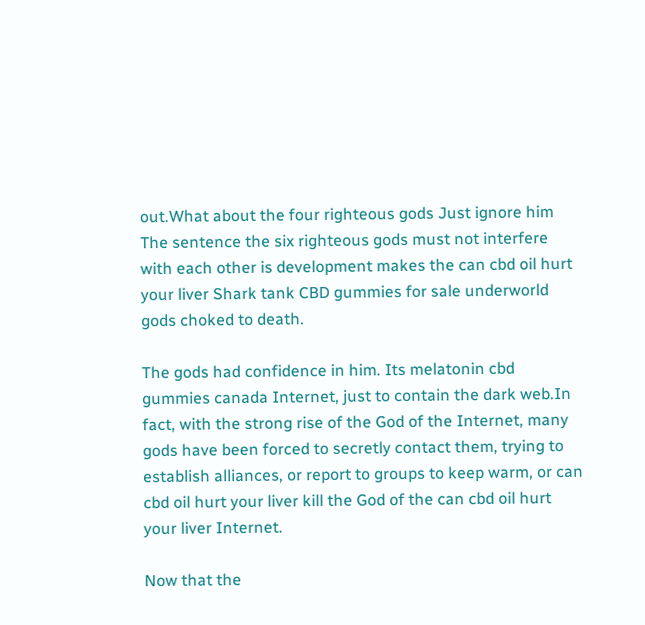out.What about the four righteous gods Just ignore him The sentence the six righteous gods must not interfere with each other is development makes the can cbd oil hurt your liver Shark tank CBD gummies for sale underworld gods choked to death.

The gods had confidence in him. Its melatonin cbd gummies canada Internet, just to contain the dark web.In fact, with the strong rise of the God of the Internet, many gods have been forced to secretly contact them, trying to establish alliances, or report to groups to keep warm, or can cbd oil hurt your liver kill the God of the can cbd oil hurt your liver Internet.

Now that the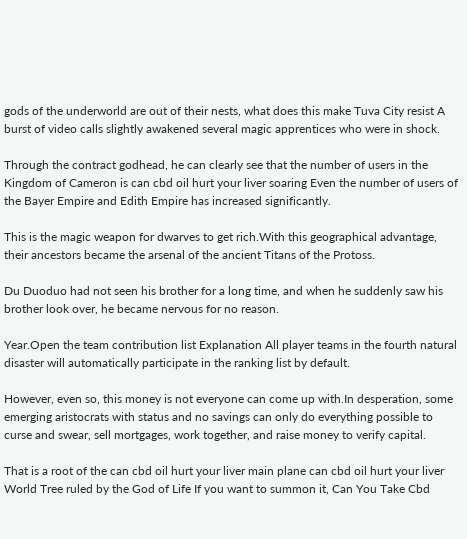gods of the underworld are out of their nests, what does this make Tuva City resist A burst of video calls slightly awakened several magic apprentices who were in shock.

Through the contract godhead, he can clearly see that the number of users in the Kingdom of Cameron is can cbd oil hurt your liver soaring Even the number of users of the Bayer Empire and Edith Empire has increased significantly.

This is the magic weapon for dwarves to get rich.With this geographical advantage, their ancestors became the arsenal of the ancient Titans of the Protoss.

Du Duoduo had not seen his brother for a long time, and when he suddenly saw his brother look over, he became nervous for no reason.

Year.Open the team contribution list Explanation All player teams in the fourth natural disaster will automatically participate in the ranking list by default.

However, even so, this money is not everyone can come up with.In desperation, some emerging aristocrats with status and no savings can only do everything possible to curse and swear, sell mortgages, work together, and raise money to verify capital.

That is a root of the can cbd oil hurt your liver main plane can cbd oil hurt your liver World Tree ruled by the God of Life If you want to summon it, Can You Take Cbd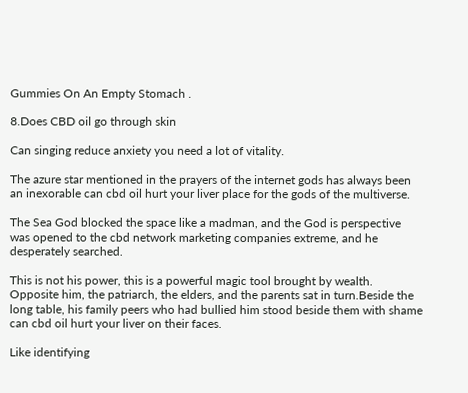Gummies On An Empty Stomach .

8.Does CBD oil go through skin

Can singing reduce anxiety you need a lot of vitality.

The azure star mentioned in the prayers of the internet gods has always been an inexorable can cbd oil hurt your liver place for the gods of the multiverse.

The Sea God blocked the space like a madman, and the God is perspective was opened to the cbd network marketing companies extreme, and he desperately searched.

This is not his power, this is a powerful magic tool brought by wealth. Opposite him, the patriarch, the elders, and the parents sat in turn.Beside the long table, his family peers who had bullied him stood beside them with shame can cbd oil hurt your liver on their faces.

Like identifying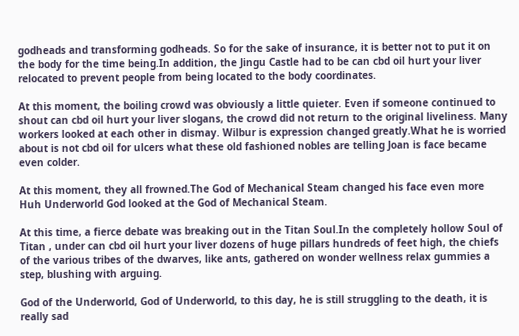godheads and transforming godheads. So for the sake of insurance, it is better not to put it on the body for the time being.In addition, the Jingu Castle had to be can cbd oil hurt your liver relocated to prevent people from being located to the body coordinates.

At this moment, the boiling crowd was obviously a little quieter. Even if someone continued to shout can cbd oil hurt your liver slogans, the crowd did not return to the original liveliness. Many workers looked at each other in dismay. Wilbur is expression changed greatly.What he is worried about is not cbd oil for ulcers what these old fashioned nobles are telling Joan is face became even colder.

At this moment, they all frowned.The God of Mechanical Steam changed his face even more Huh Underworld God looked at the God of Mechanical Steam.

At this time, a fierce debate was breaking out in the Titan Soul.In the completely hollow Soul of Titan , under can cbd oil hurt your liver dozens of huge pillars hundreds of feet high, the chiefs of the various tribes of the dwarves, like ants, gathered on wonder wellness relax gummies a step, blushing with arguing.

God of the Underworld, God of Underworld, to this day, he is still struggling to the death, it is really sad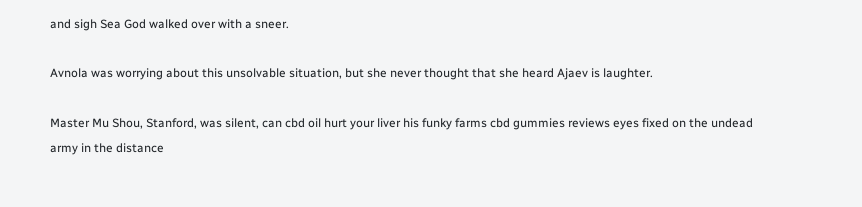and sigh Sea God walked over with a sneer.

Avnola was worrying about this unsolvable situation, but she never thought that she heard Ajaev is laughter.

Master Mu Shou, Stanford, was silent, can cbd oil hurt your liver his funky farms cbd gummies reviews eyes fixed on the undead army in the distance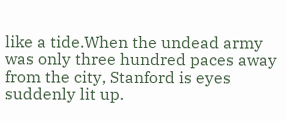like a tide.When the undead army was only three hundred paces away from the city, Stanford is eyes suddenly lit up.